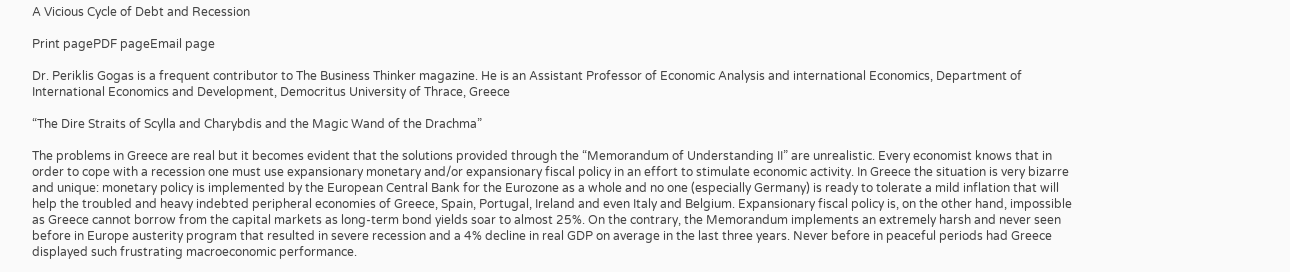A Vicious Cycle of Debt and Recession

Print pagePDF pageEmail page

Dr. Periklis Gogas is a frequent contributor to The Business Thinker magazine. He is an Assistant Professor of Economic Analysis and international Economics, Department of International Economics and Development, Democritus University of Thrace, Greece

“The Dire Straits of Scylla and Charybdis and the Magic Wand of the Drachma”

The problems in Greece are real but it becomes evident that the solutions provided through the “Memorandum of Understanding II” are unrealistic. Every economist knows that in order to cope with a recession one must use expansionary monetary and/or expansionary fiscal policy in an effort to stimulate economic activity. In Greece the situation is very bizarre and unique: monetary policy is implemented by the European Central Bank for the Eurozone as a whole and no one (especially Germany) is ready to tolerate a mild inflation that will help the troubled and heavy indebted peripheral economies of Greece, Spain, Portugal, Ireland and even Italy and Belgium. Expansionary fiscal policy is, on the other hand, impossible as Greece cannot borrow from the capital markets as long-term bond yields soar to almost 25%. On the contrary, the Memorandum implements an extremely harsh and never seen before in Europe austerity program that resulted in severe recession and a 4% decline in real GDP on average in the last three years. Never before in peaceful periods had Greece displayed such frustrating macroeconomic performance.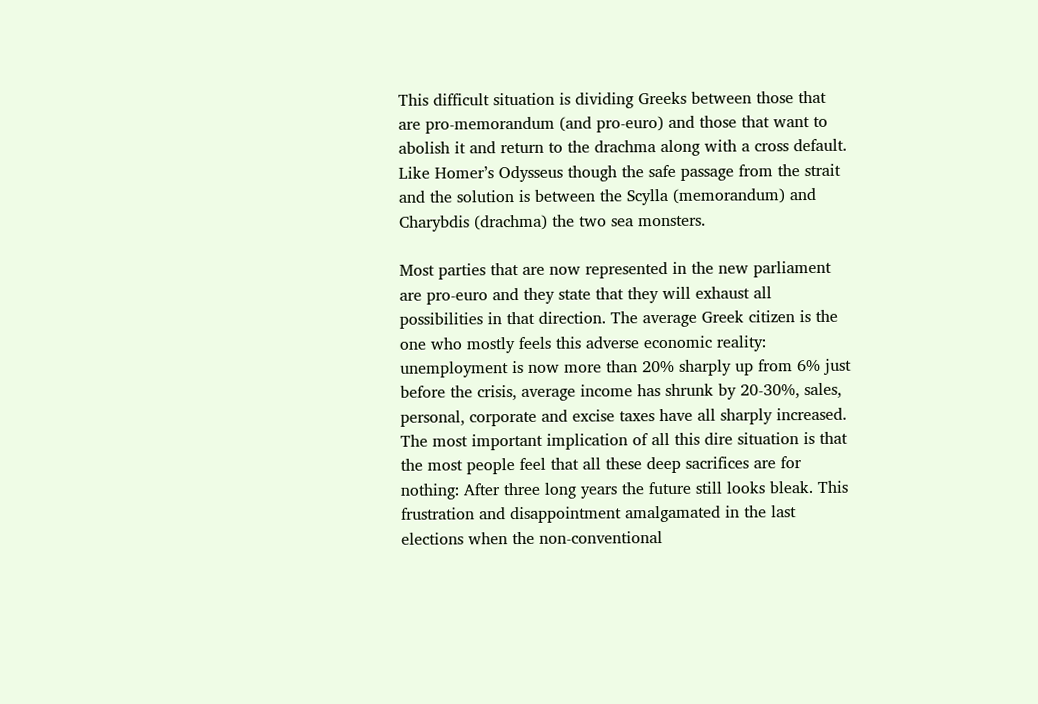This difficult situation is dividing Greeks between those that are pro-memorandum (and pro-euro) and those that want to abolish it and return to the drachma along with a cross default. Like Homer’s Odysseus though the safe passage from the strait and the solution is between the Scylla (memorandum) and Charybdis (drachma) the two sea monsters.

Most parties that are now represented in the new parliament are pro-euro and they state that they will exhaust all possibilities in that direction. The average Greek citizen is the one who mostly feels this adverse economic reality: unemployment is now more than 20% sharply up from 6% just before the crisis, average income has shrunk by 20-30%, sales, personal, corporate and excise taxes have all sharply increased. The most important implication of all this dire situation is that the most people feel that all these deep sacrifices are for nothing: After three long years the future still looks bleak. This frustration and disappointment amalgamated in the last elections when the non-conventional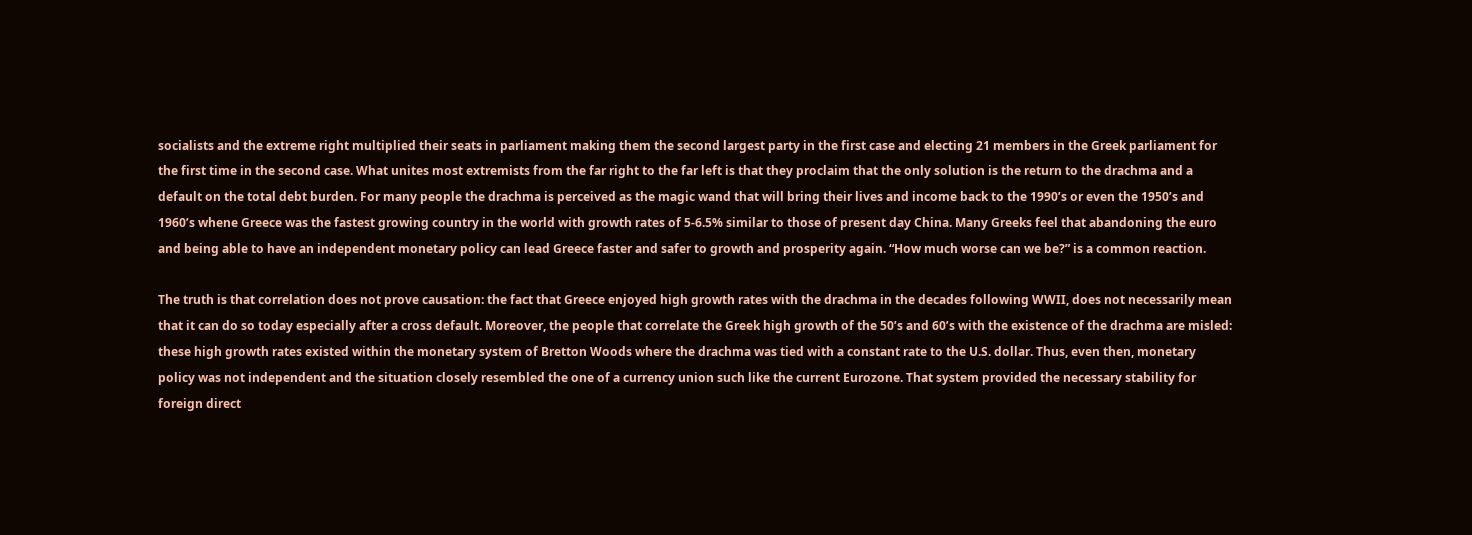socialists and the extreme right multiplied their seats in parliament making them the second largest party in the first case and electing 21 members in the Greek parliament for the first time in the second case. What unites most extremists from the far right to the far left is that they proclaim that the only solution is the return to the drachma and a default on the total debt burden. For many people the drachma is perceived as the magic wand that will bring their lives and income back to the 1990’s or even the 1950’s and 1960’s whene Greece was the fastest growing country in the world with growth rates of 5-6.5% similar to those of present day China. Many Greeks feel that abandoning the euro and being able to have an independent monetary policy can lead Greece faster and safer to growth and prosperity again. “How much worse can we be?” is a common reaction.

The truth is that correlation does not prove causation: the fact that Greece enjoyed high growth rates with the drachma in the decades following WWII, does not necessarily mean that it can do so today especially after a cross default. Moreover, the people that correlate the Greek high growth of the 50’s and 60’s with the existence of the drachma are misled: these high growth rates existed within the monetary system of Bretton Woods where the drachma was tied with a constant rate to the U.S. dollar. Thus, even then, monetary policy was not independent and the situation closely resembled the one of a currency union such like the current Eurozone. That system provided the necessary stability for foreign direct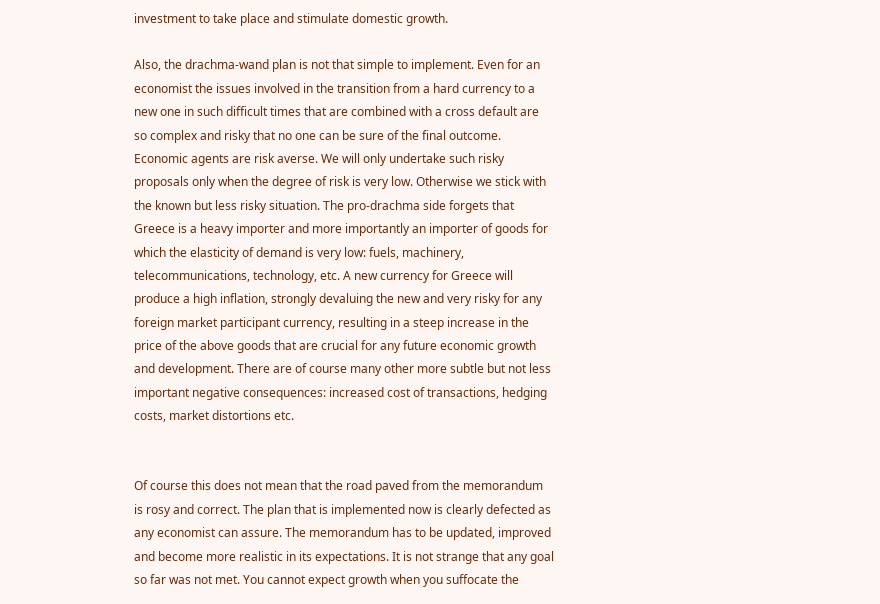investment to take place and stimulate domestic growth.

Also, the drachma-wand plan is not that simple to implement. Even for an economist the issues involved in the transition from a hard currency to a new one in such difficult times that are combined with a cross default are so complex and risky that no one can be sure of the final outcome. Economic agents are risk averse. We will only undertake such risky proposals only when the degree of risk is very low. Otherwise we stick with the known but less risky situation. The pro-drachma side forgets that Greece is a heavy importer and more importantly an importer of goods for which the elasticity of demand is very low: fuels, machinery, telecommunications, technology, etc. A new currency for Greece will produce a high inflation, strongly devaluing the new and very risky for any foreign market participant currency, resulting in a steep increase in the price of the above goods that are crucial for any future economic growth and development. There are of course many other more subtle but not less important negative consequences: increased cost of transactions, hedging costs, market distortions etc.


Of course this does not mean that the road paved from the memorandum is rosy and correct. The plan that is implemented now is clearly defected as any economist can assure. The memorandum has to be updated, improved and become more realistic in its expectations. It is not strange that any goal so far was not met. You cannot expect growth when you suffocate the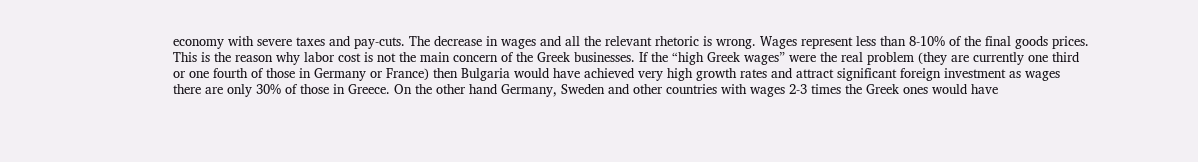economy with severe taxes and pay-cuts. The decrease in wages and all the relevant rhetoric is wrong. Wages represent less than 8-10% of the final goods prices. This is the reason why labor cost is not the main concern of the Greek businesses. If the “high Greek wages” were the real problem (they are currently one third or one fourth of those in Germany or France) then Bulgaria would have achieved very high growth rates and attract significant foreign investment as wages there are only 30% of those in Greece. On the other hand Germany, Sweden and other countries with wages 2-3 times the Greek ones would have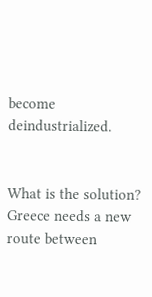become deindustrialized.


What is the solution? Greece needs a new route between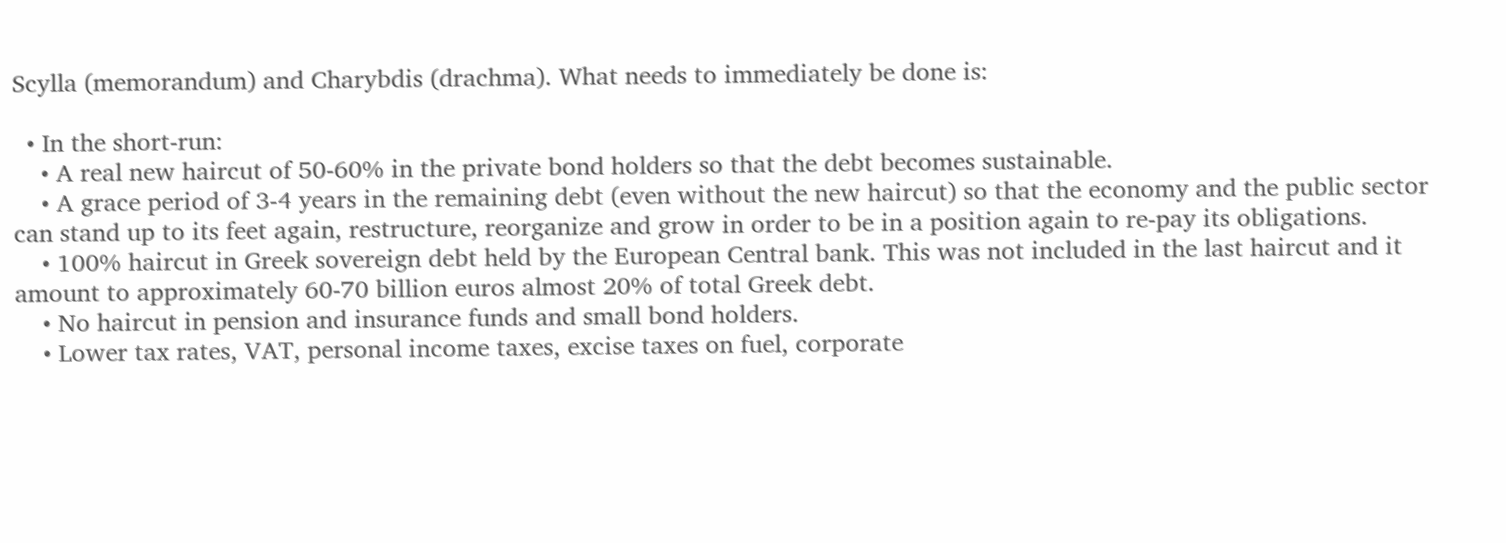Scylla (memorandum) and Charybdis (drachma). What needs to immediately be done is:

  • In the short-run:
    • A real new haircut of 50-60% in the private bond holders so that the debt becomes sustainable.
    • A grace period of 3-4 years in the remaining debt (even without the new haircut) so that the economy and the public sector can stand up to its feet again, restructure, reorganize and grow in order to be in a position again to re-pay its obligations.
    • 100% haircut in Greek sovereign debt held by the European Central bank. This was not included in the last haircut and it amount to approximately 60-70 billion euros almost 20% of total Greek debt.
    • No haircut in pension and insurance funds and small bond holders.
    • Lower tax rates, VAT, personal income taxes, excise taxes on fuel, corporate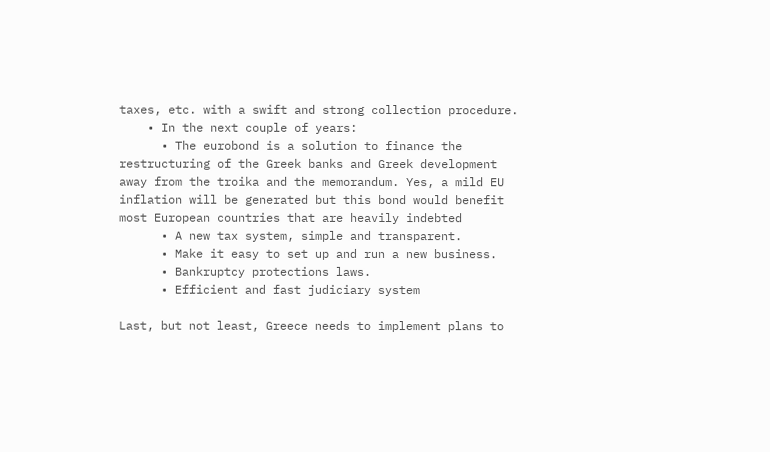taxes, etc. with a swift and strong collection procedure.
    • In the next couple of years:
      • The eurobond is a solution to finance the restructuring of the Greek banks and Greek development away from the troika and the memorandum. Yes, a mild EU inflation will be generated but this bond would benefit most European countries that are heavily indebted
      • A new tax system, simple and transparent.
      • Make it easy to set up and run a new business.
      • Bankruptcy protections laws.
      • Efficient and fast judiciary system

Last, but not least, Greece needs to implement plans to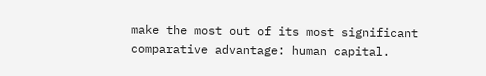make the most out of its most significant comparative advantage: human capital.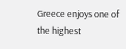Greece enjoys one of the highest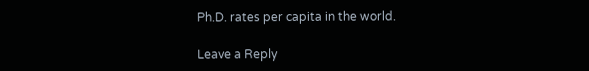Ph.D. rates per capita in the world.

Leave a Reply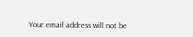Your email address will not be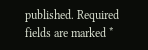published. Required fields are marked *